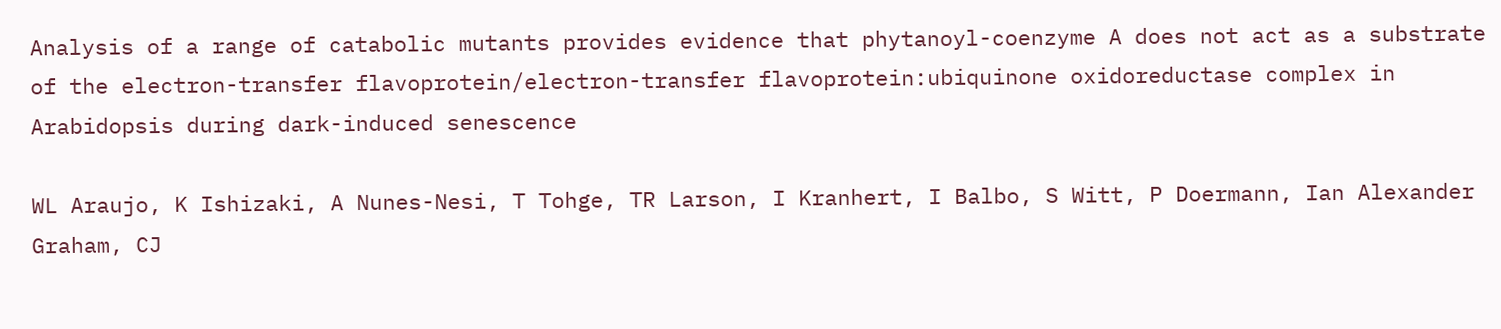Analysis of a range of catabolic mutants provides evidence that phytanoyl-coenzyme A does not act as a substrate of the electron-transfer flavoprotein/electron-transfer flavoprotein:ubiquinone oxidoreductase complex in Arabidopsis during dark-induced senescence

WL Araujo, K Ishizaki, A Nunes-Nesi, T Tohge, TR Larson, I Kranhert, I Balbo, S Witt, P Doermann, Ian Alexander Graham, CJ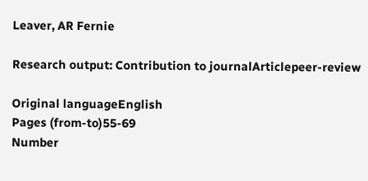Leaver, AR Fernie

Research output: Contribution to journalArticlepeer-review

Original languageEnglish
Pages (from-to)55-69
Number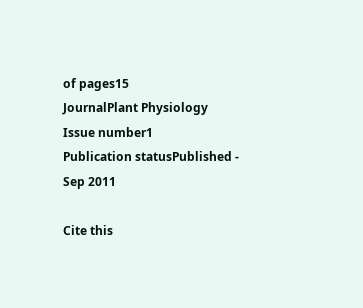of pages15
JournalPlant Physiology
Issue number1
Publication statusPublished - Sep 2011

Cite this